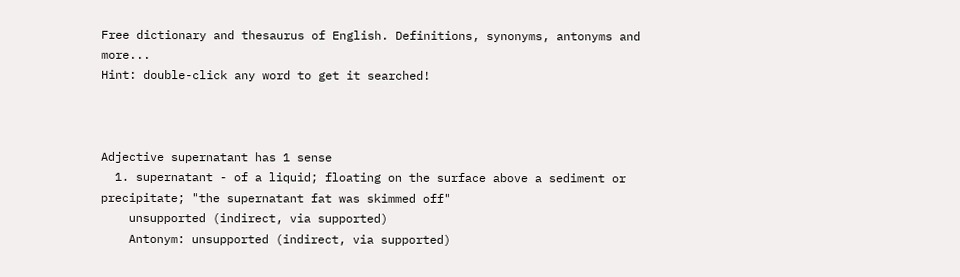Free dictionary and thesaurus of English. Definitions, synonyms, antonyms and more...
Hint: double-click any word to get it searched!



Adjective supernatant has 1 sense
  1. supernatant - of a liquid; floating on the surface above a sediment or precipitate; "the supernatant fat was skimmed off"
    unsupported (indirect, via supported)
    Antonym: unsupported (indirect, via supported)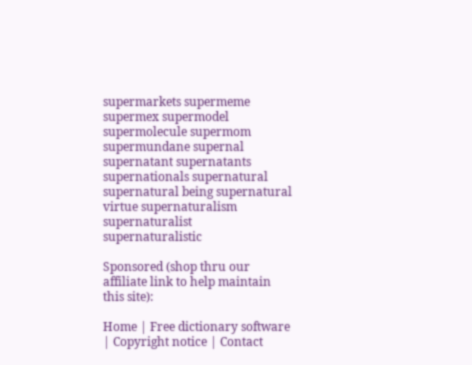supermarkets supermeme supermex supermodel supermolecule supermom supermundane supernal supernatant supernatants supernationals supernatural supernatural being supernatural virtue supernaturalism supernaturalist supernaturalistic

Sponsored (shop thru our affiliate link to help maintain this site):

Home | Free dictionary software | Copyright notice | Contact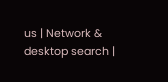us | Network & desktop search |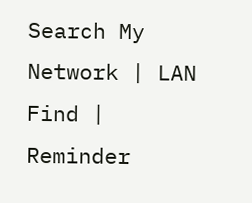Search My Network | LAN Find | Reminder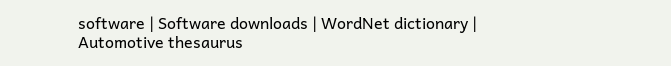software | Software downloads | WordNet dictionary | Automotive thesaurus